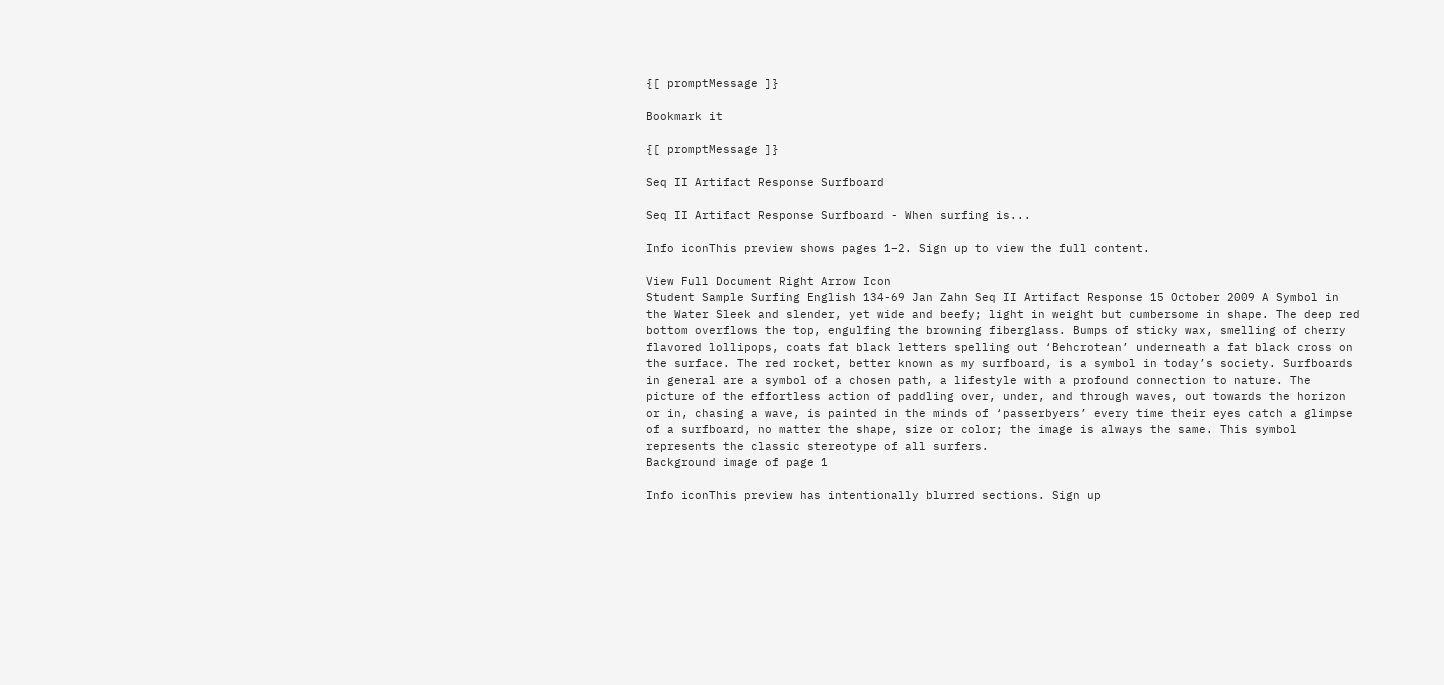{[ promptMessage ]}

Bookmark it

{[ promptMessage ]}

Seq II Artifact Response Surfboard

Seq II Artifact Response Surfboard - When surfing is...

Info iconThis preview shows pages 1–2. Sign up to view the full content.

View Full Document Right Arrow Icon
Student Sample Surfing English 134-69 Jan Zahn Seq II Artifact Response 15 October 2009 A Symbol in the Water Sleek and slender, yet wide and beefy; light in weight but cumbersome in shape. The deep red bottom overflows the top, engulfing the browning fiberglass. Bumps of sticky wax, smelling of cherry flavored lollipops, coats fat black letters spelling out ‘Behcrotean’ underneath a fat black cross on the surface. The red rocket, better known as my surfboard, is a symbol in today’s society. Surfboards in general are a symbol of a chosen path, a lifestyle with a profound connection to nature. The picture of the effortless action of paddling over, under, and through waves, out towards the horizon or in, chasing a wave, is painted in the minds of ‘passerbyers’ every time their eyes catch a glimpse of a surfboard, no matter the shape, size or color; the image is always the same. This symbol represents the classic stereotype of all surfers.
Background image of page 1

Info iconThis preview has intentionally blurred sections. Sign up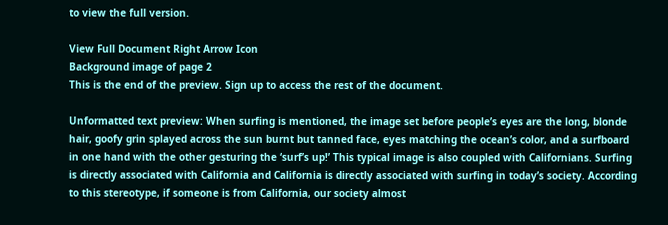to view the full version.

View Full Document Right Arrow Icon
Background image of page 2
This is the end of the preview. Sign up to access the rest of the document.

Unformatted text preview: When surfing is mentioned, the image set before people’s eyes are the long, blonde hair, goofy grin splayed across the sun burnt but tanned face, eyes matching the ocean’s color, and a surfboard in one hand with the other gesturing the ‘surf’s up!’ This typical image is also coupled with Californians. Surfing is directly associated with California and California is directly associated with surfing in today’s society. According to this stereotype, if someone is from California, our society almost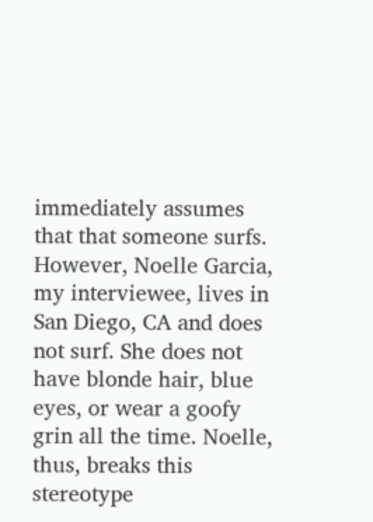immediately assumes that that someone surfs. However, Noelle Garcia, my interviewee, lives in San Diego, CA and does not surf. She does not have blonde hair, blue eyes, or wear a goofy grin all the time. Noelle, thus, breaks this stereotype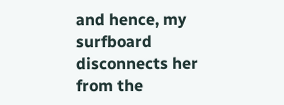and hence, my surfboard disconnects her from the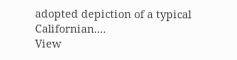adopted depiction of a typical Californian....
View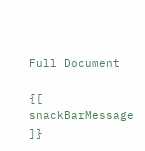Full Document

{[ snackBarMessage ]}